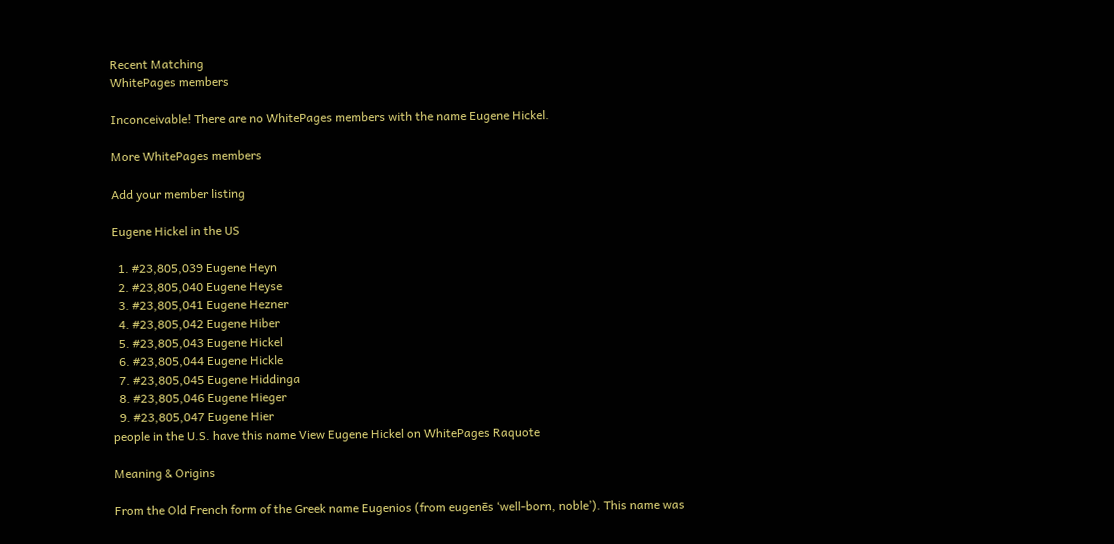Recent Matching
WhitePages members

Inconceivable! There are no WhitePages members with the name Eugene Hickel.

More WhitePages members

Add your member listing

Eugene Hickel in the US

  1. #23,805,039 Eugene Heyn
  2. #23,805,040 Eugene Heyse
  3. #23,805,041 Eugene Hezner
  4. #23,805,042 Eugene Hiber
  5. #23,805,043 Eugene Hickel
  6. #23,805,044 Eugene Hickle
  7. #23,805,045 Eugene Hiddinga
  8. #23,805,046 Eugene Hieger
  9. #23,805,047 Eugene Hier
people in the U.S. have this name View Eugene Hickel on WhitePages Raquote

Meaning & Origins

From the Old French form of the Greek name Eugenios (from eugenēs ‘well-born, noble’). This name was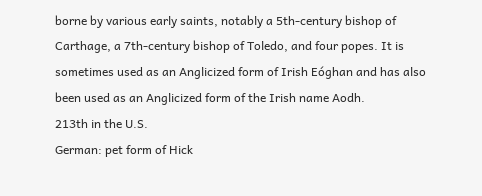borne by various early saints, notably a 5th-century bishop of Carthage, a 7th-century bishop of Toledo, and four popes. It is sometimes used as an Anglicized form of Irish Eóghan and has also been used as an Anglicized form of the Irish name Aodh.
213th in the U.S.
German: pet form of Hick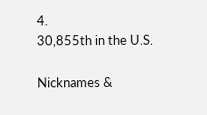4.
30,855th in the U.S.

Nicknames &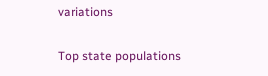variations

Top state populations